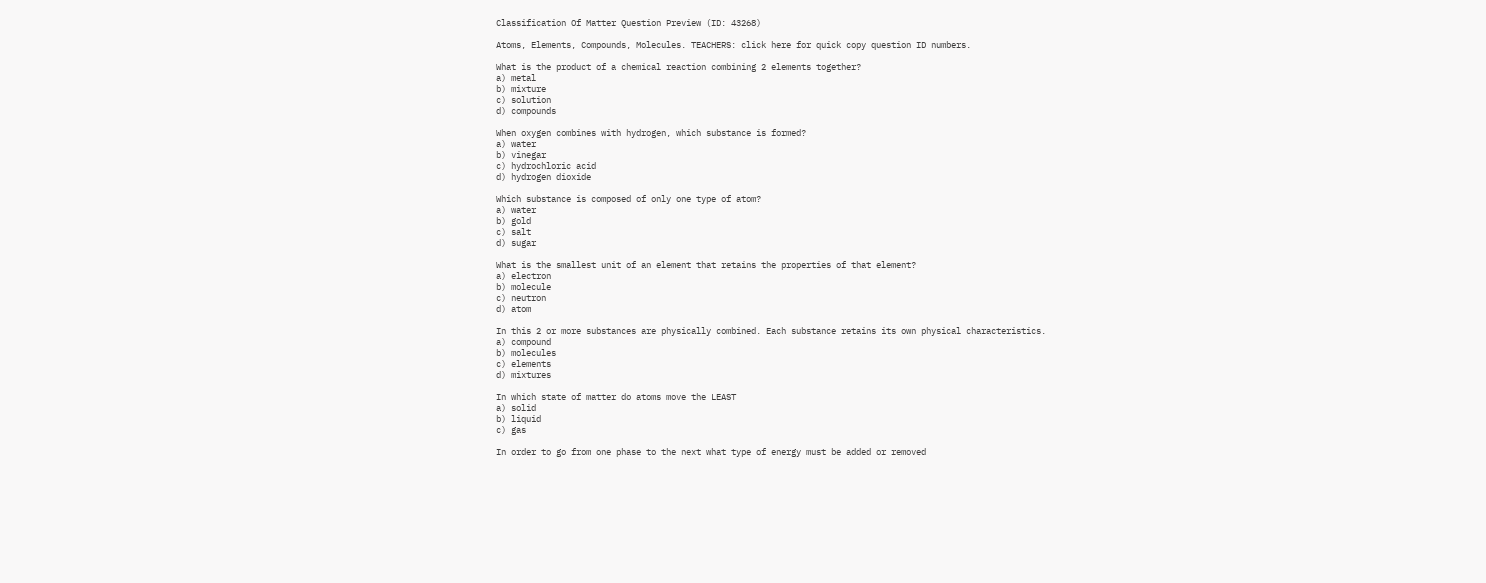Classification Of Matter Question Preview (ID: 43268)

Atoms, Elements, Compounds, Molecules. TEACHERS: click here for quick copy question ID numbers.

What is the product of a chemical reaction combining 2 elements together?
a) metal
b) mixture
c) solution
d) compounds

When oxygen combines with hydrogen, which substance is formed?
a) water
b) vinegar
c) hydrochloric acid
d) hydrogen dioxide

Which substance is composed of only one type of atom?
a) water
b) gold
c) salt
d) sugar

What is the smallest unit of an element that retains the properties of that element?
a) electron
b) molecule
c) neutron
d) atom

In this 2 or more substances are physically combined. Each substance retains its own physical characteristics.
a) compound
b) molecules
c) elements
d) mixtures

In which state of matter do atoms move the LEAST
a) solid
b) liquid
c) gas

In order to go from one phase to the next what type of energy must be added or removed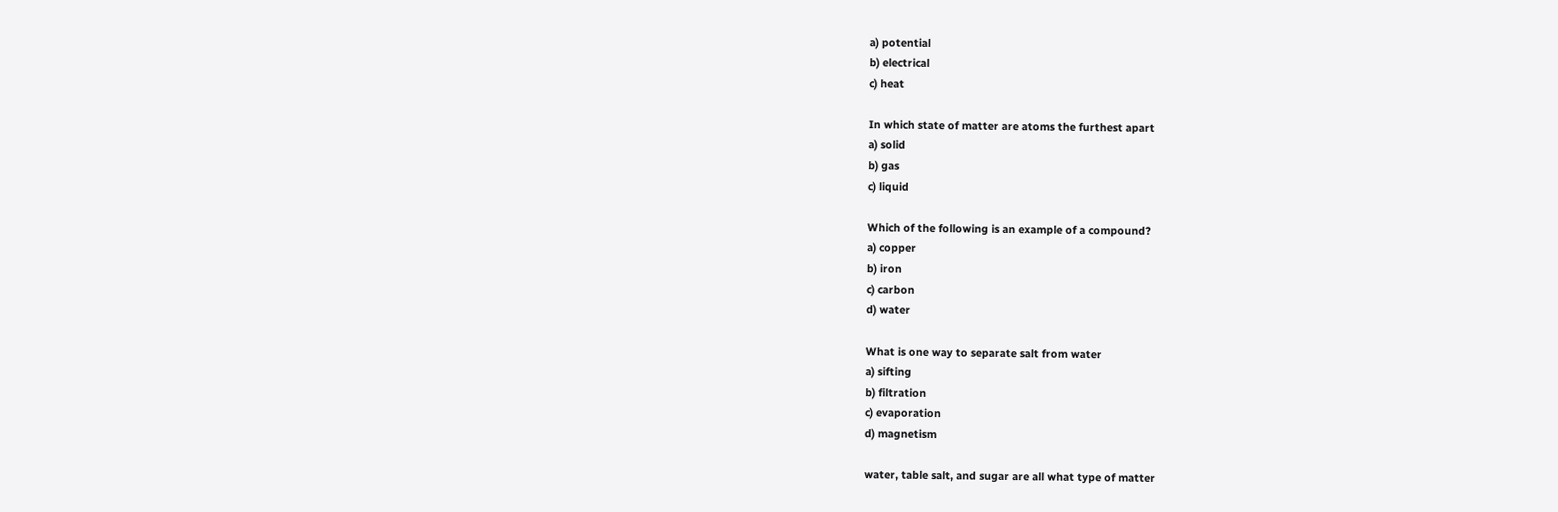a) potential
b) electrical
c) heat

In which state of matter are atoms the furthest apart
a) solid
b) gas
c) liquid

Which of the following is an example of a compound?
a) copper
b) iron
c) carbon
d) water

What is one way to separate salt from water
a) sifting
b) filtration
c) evaporation
d) magnetism

water, table salt, and sugar are all what type of matter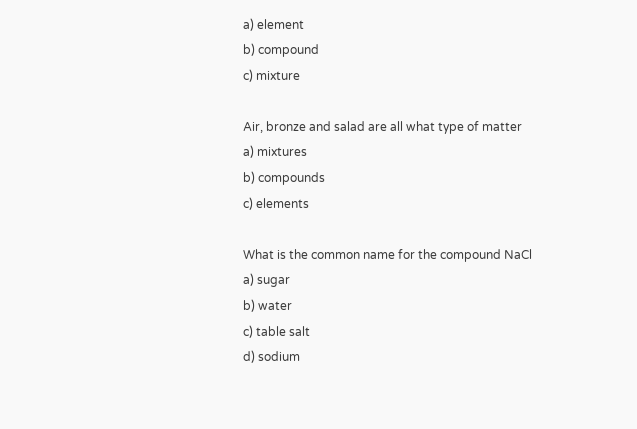a) element
b) compound
c) mixture

Air, bronze and salad are all what type of matter
a) mixtures
b) compounds
c) elements

What is the common name for the compound NaCl
a) sugar
b) water
c) table salt
d) sodium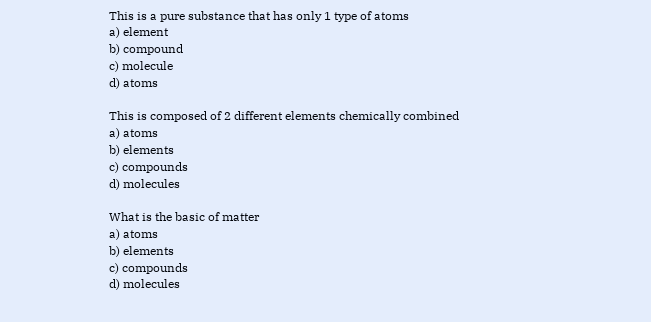This is a pure substance that has only 1 type of atoms
a) element
b) compound
c) molecule
d) atoms

This is composed of 2 different elements chemically combined
a) atoms
b) elements
c) compounds
d) molecules

What is the basic of matter
a) atoms
b) elements
c) compounds
d) molecules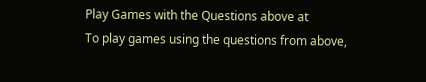Play Games with the Questions above at
To play games using the questions from above,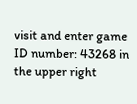visit and enter game ID number: 43268 in the upper right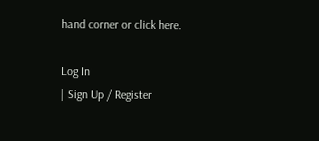hand corner or click here.

Log In
| Sign Up / Register